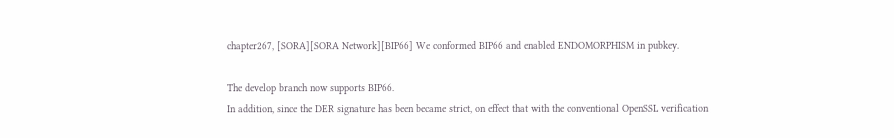chapter267, [SORA][SORA Network][BIP66] We conformed BIP66 and enabled ENDOMORPHISM in pubkey.

The develop branch now supports BIP66.
In addition, since the DER signature has been became strict, on effect that with the conventional OpenSSL verification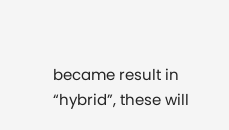became result in “hybrid”, these will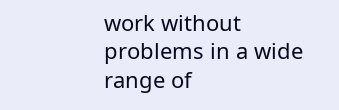work without problems in a wide range of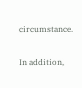circumstance.

In addition,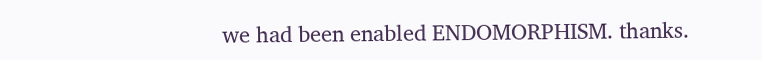we had been enabled ENDOMORPHISM. thanks.